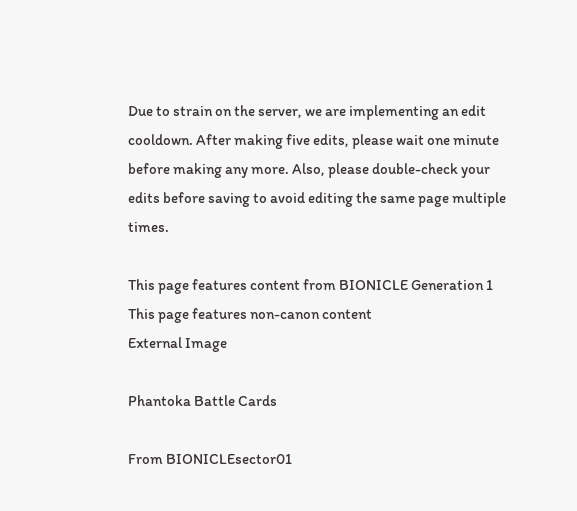Due to strain on the server, we are implementing an edit cooldown. After making five edits, please wait one minute before making any more. Also, please double-check your edits before saving to avoid editing the same page multiple times.

This page features content from BIONICLE Generation 1
This page features non-canon content
External Image

Phantoka Battle Cards

From BIONICLEsector01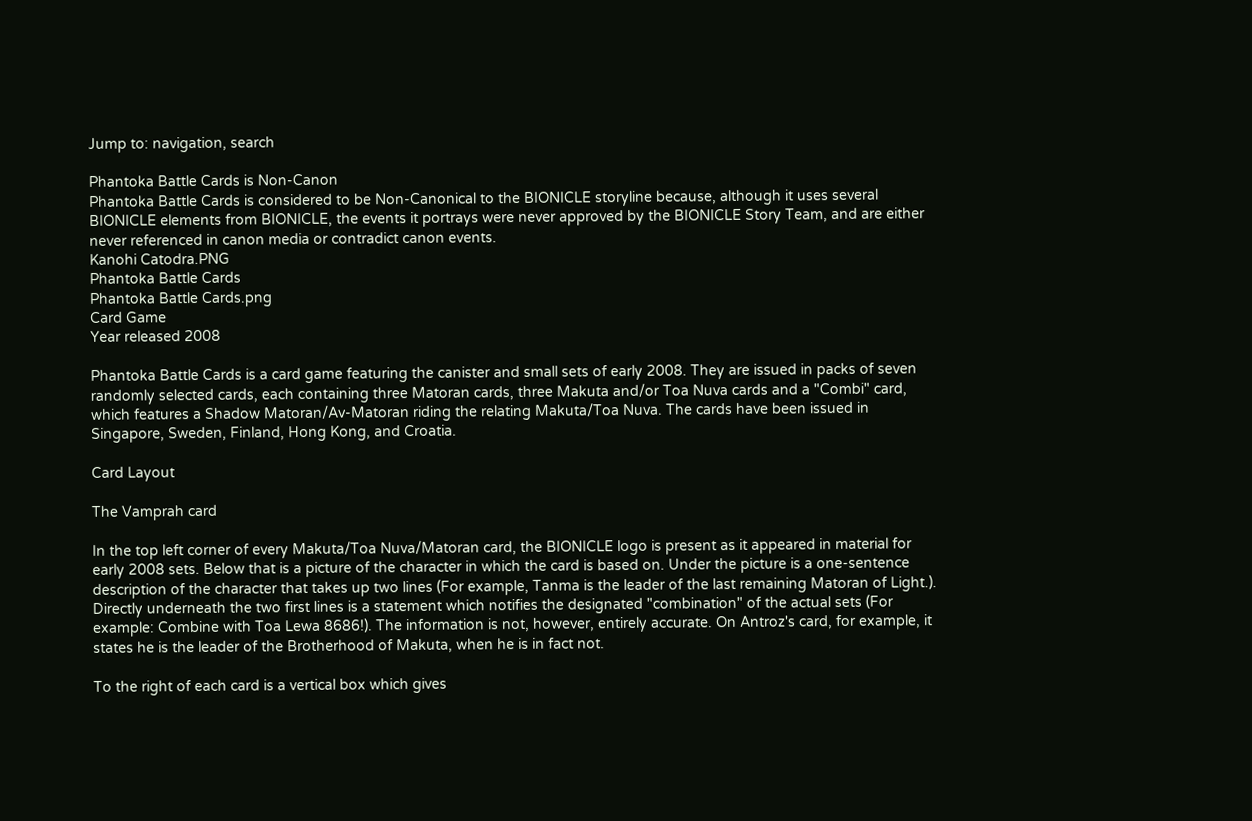Jump to: navigation, search

Phantoka Battle Cards is Non-Canon
Phantoka Battle Cards is considered to be Non-Canonical to the BIONICLE storyline because, although it uses several BIONICLE elements from BIONICLE, the events it portrays were never approved by the BIONICLE Story Team, and are either never referenced in canon media or contradict canon events.
Kanohi Catodra.PNG
Phantoka Battle Cards
Phantoka Battle Cards.png
Card Game
Year released 2008

Phantoka Battle Cards is a card game featuring the canister and small sets of early 2008. They are issued in packs of seven randomly selected cards, each containing three Matoran cards, three Makuta and/or Toa Nuva cards and a "Combi" card, which features a Shadow Matoran/Av-Matoran riding the relating Makuta/Toa Nuva. The cards have been issued in Singapore, Sweden, Finland, Hong Kong, and Croatia.

Card Layout

The Vamprah card

In the top left corner of every Makuta/Toa Nuva/Matoran card, the BIONICLE logo is present as it appeared in material for early 2008 sets. Below that is a picture of the character in which the card is based on. Under the picture is a one-sentence description of the character that takes up two lines (For example, Tanma is the leader of the last remaining Matoran of Light.). Directly underneath the two first lines is a statement which notifies the designated "combination" of the actual sets (For example: Combine with Toa Lewa 8686!). The information is not, however, entirely accurate. On Antroz's card, for example, it states he is the leader of the Brotherhood of Makuta, when he is in fact not.

To the right of each card is a vertical box which gives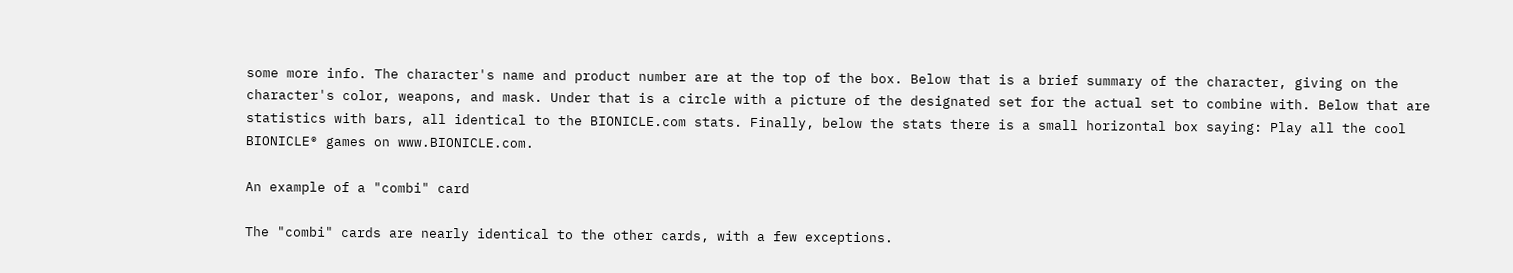some more info. The character's name and product number are at the top of the box. Below that is a brief summary of the character, giving on the character's color, weapons, and mask. Under that is a circle with a picture of the designated set for the actual set to combine with. Below that are statistics with bars, all identical to the BIONICLE.com stats. Finally, below the stats there is a small horizontal box saying: Play all the cool BIONICLE® games on www.BIONICLE.com.

An example of a "combi" card

The "combi" cards are nearly identical to the other cards, with a few exceptions.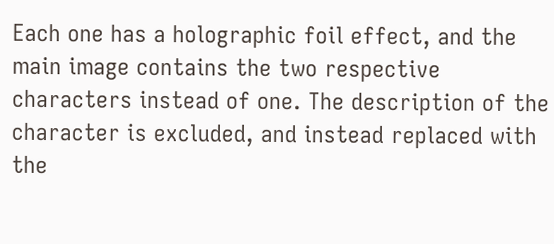Each one has a holographic foil effect, and the main image contains the two respective characters instead of one. The description of the character is excluded, and instead replaced with the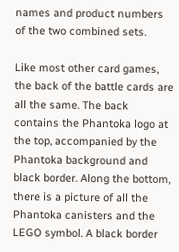names and product numbers of the two combined sets.

Like most other card games, the back of the battle cards are all the same. The back contains the Phantoka logo at the top, accompanied by the Phantoka background and black border. Along the bottom, there is a picture of all the Phantoka canisters and the LEGO symbol. A black border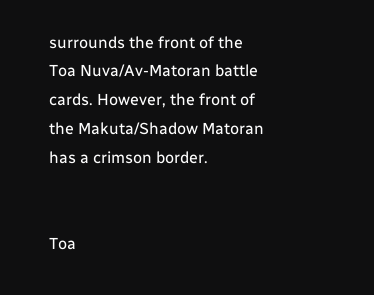surrounds the front of the Toa Nuva/Av-Matoran battle cards. However, the front of the Makuta/Shadow Matoran has a crimson border.


Toa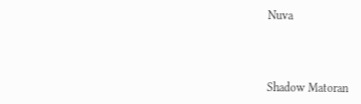Nuva



Shadow Matoran